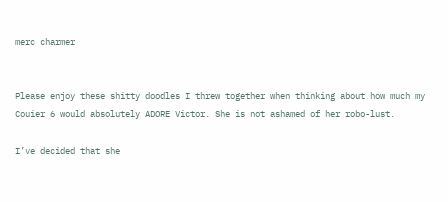merc charmer


Please enjoy these shitty doodles I threw together when thinking about how much my Couier 6 would absolutely ADORE Victor. She is not ashamed of her robo-lust.

I’ve decided that she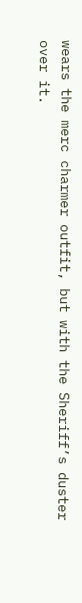wears the merc charmer outfit, but with the Sheriff’s duster over it.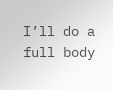I’ll do a full body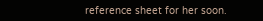reference sheet for her soon.